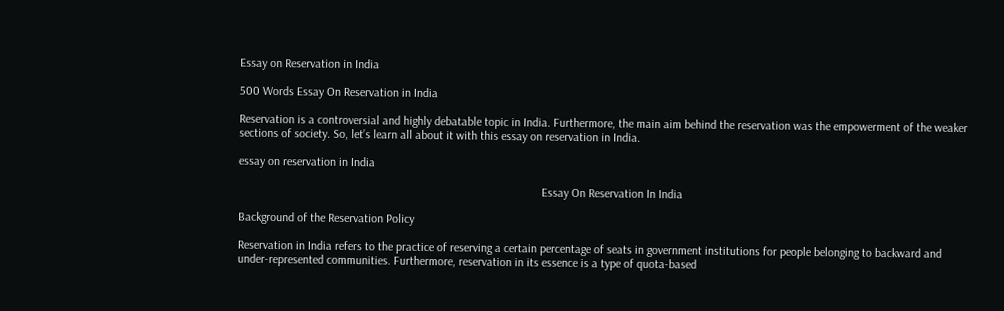Essay on Reservation in India

500 Words Essay On Reservation in India

Reservation is a controversial and highly debatable topic in India. Furthermore, the main aim behind the reservation was the empowerment of the weaker sections of society. So, let’s learn all about it with this essay on reservation in India.

essay on reservation in India

                                                                                                     Essay On Reservation In India

Background of the Reservation Policy

Reservation in India refers to the practice of reserving a certain percentage of seats in government institutions for people belonging to backward and under-represented communities. Furthermore, reservation in its essence is a type of quota-based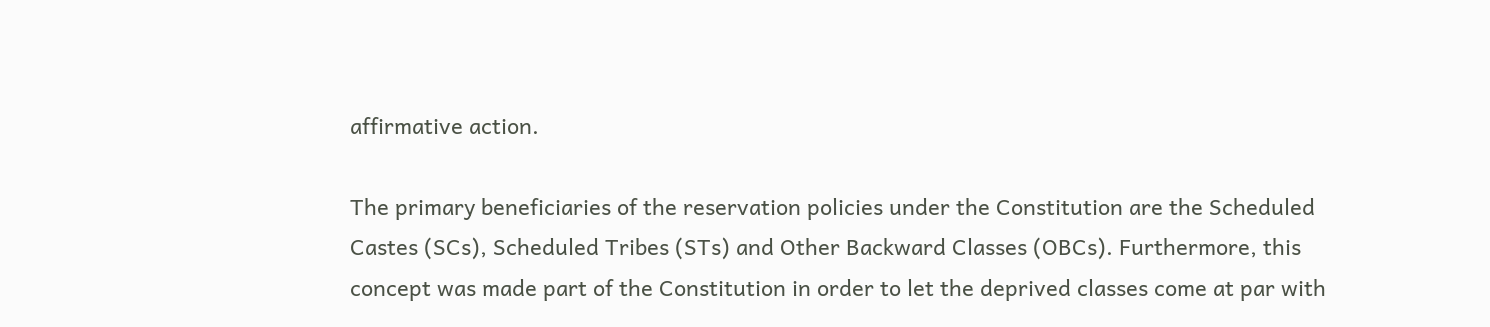affirmative action.

The primary beneficiaries of the reservation policies under the Constitution are the Scheduled Castes (SCs), Scheduled Tribes (STs) and Other Backward Classes (OBCs). Furthermore, this concept was made part of the Constitution in order to let the deprived classes come at par with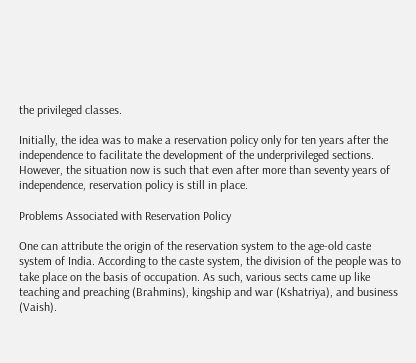the privileged classes.

Initially, the idea was to make a reservation policy only for ten years after the independence to facilitate the development of the underprivileged sections. However, the situation now is such that even after more than seventy years of independence, reservation policy is still in place.

Problems Associated with Reservation Policy

One can attribute the origin of the reservation system to the age-old caste system of India. According to the caste system, the division of the people was to take place on the basis of occupation. As such, various sects came up like teaching and preaching (Brahmins), kingship and war (Kshatriya), and business (Vaish).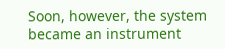Soon, however, the system became an instrument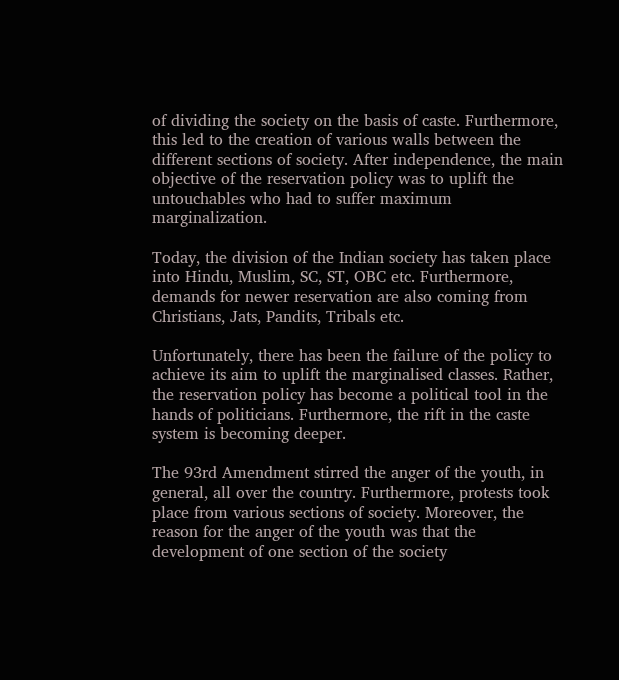of dividing the society on the basis of caste. Furthermore, this led to the creation of various walls between the different sections of society. After independence, the main objective of the reservation policy was to uplift the untouchables who had to suffer maximum marginalization.

Today, the division of the Indian society has taken place into Hindu, Muslim, SC, ST, OBC etc. Furthermore, demands for newer reservation are also coming from Christians, Jats, Pandits, Tribals etc.

Unfortunately, there has been the failure of the policy to achieve its aim to uplift the marginalised classes. Rather, the reservation policy has become a political tool in the hands of politicians. Furthermore, the rift in the caste system is becoming deeper.

The 93rd Amendment stirred the anger of the youth, in general, all over the country. Furthermore, protests took place from various sections of society. Moreover, the reason for the anger of the youth was that the development of one section of the society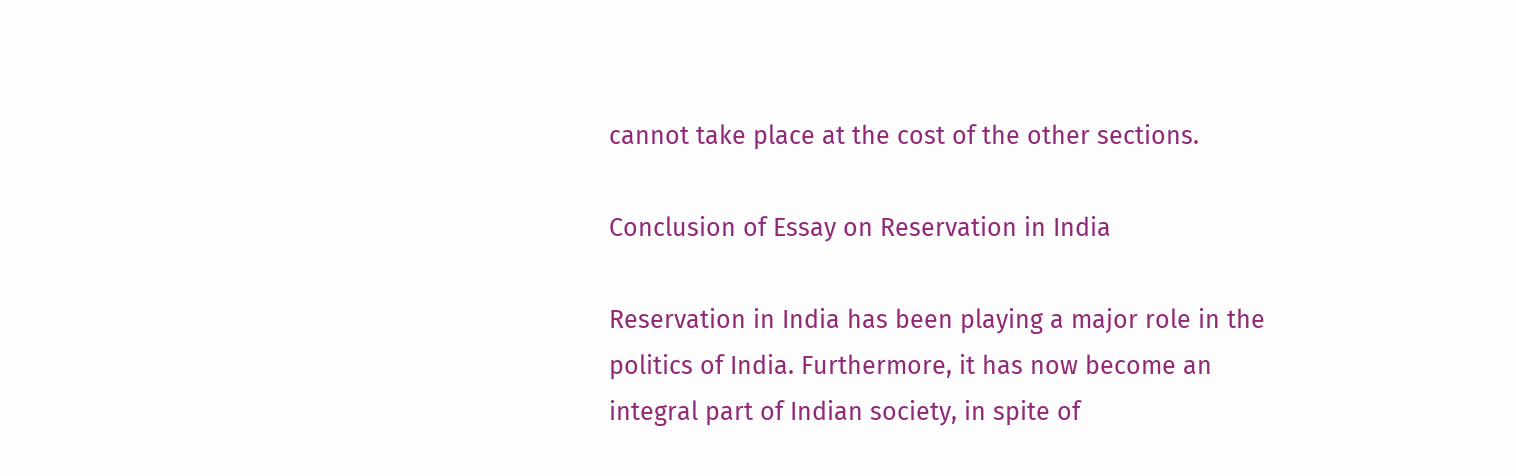cannot take place at the cost of the other sections.

Conclusion of Essay on Reservation in India

Reservation in India has been playing a major role in the politics of India. Furthermore, it has now become an integral part of Indian society, in spite of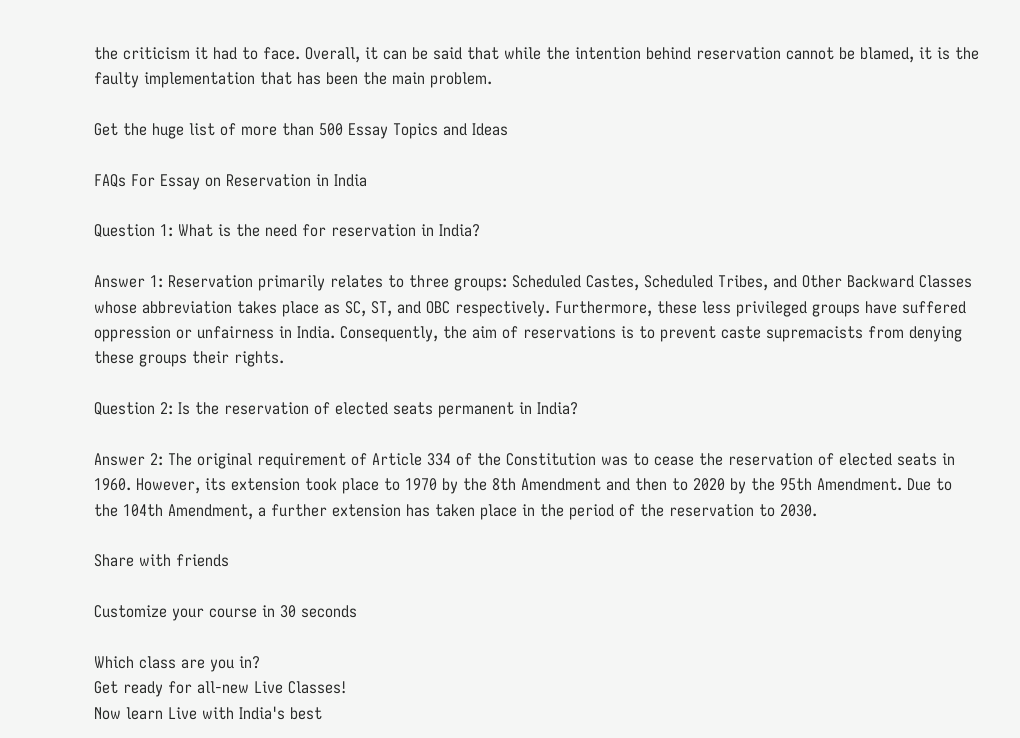the criticism it had to face. Overall, it can be said that while the intention behind reservation cannot be blamed, it is the faulty implementation that has been the main problem.

Get the huge list of more than 500 Essay Topics and Ideas

FAQs For Essay on Reservation in India

Question 1: What is the need for reservation in India?

Answer 1: Reservation primarily relates to three groups: Scheduled Castes, Scheduled Tribes, and Other Backward Classes whose abbreviation takes place as SC, ST, and OBC respectively. Furthermore, these less privileged groups have suffered oppression or unfairness in India. Consequently, the aim of reservations is to prevent caste supremacists from denying these groups their rights.

Question 2: Is the reservation of elected seats permanent in India?

Answer 2: The original requirement of Article 334 of the Constitution was to cease the reservation of elected seats in 1960. However, its extension took place to 1970 by the 8th Amendment and then to 2020 by the 95th Amendment. Due to the 104th Amendment, a further extension has taken place in the period of the reservation to 2030.

Share with friends

Customize your course in 30 seconds

Which class are you in?
Get ready for all-new Live Classes!
Now learn Live with India's best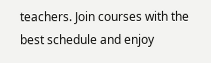teachers. Join courses with the best schedule and enjoy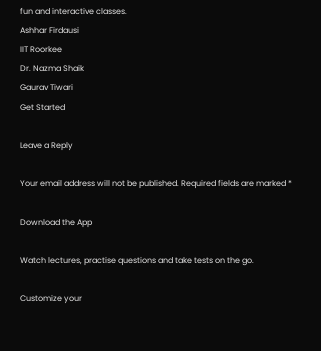fun and interactive classes.
Ashhar Firdausi
IIT Roorkee
Dr. Nazma Shaik
Gaurav Tiwari
Get Started

Leave a Reply

Your email address will not be published. Required fields are marked *

Download the App

Watch lectures, practise questions and take tests on the go.

Customize your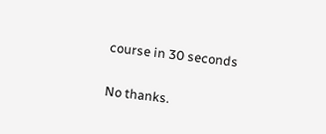course in 30 seconds

No thanks.